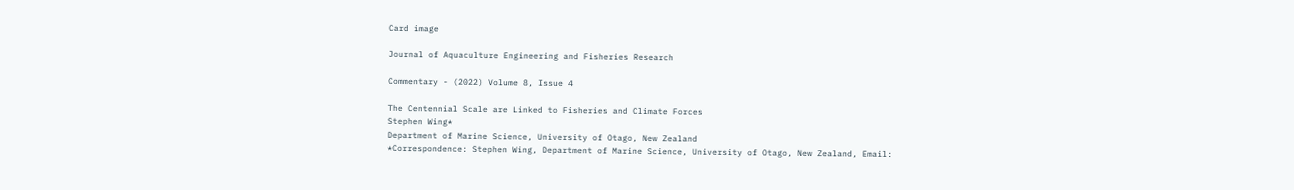Card image

Journal of Aquaculture Engineering and Fisheries Research

Commentary - (2022) Volume 8, Issue 4

The Centennial Scale are Linked to Fisheries and Climate Forces
Stephen Wing*
Department of Marine Science, University of Otago, New Zealand
*Correspondence: Stephen Wing, Department of Marine Science, University of Otago, New Zealand, Email: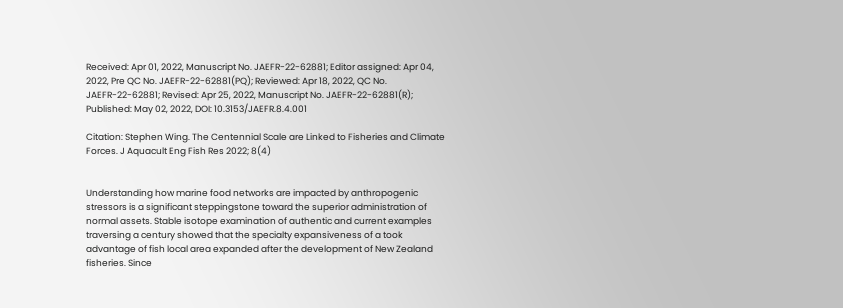Received: Apr 01, 2022, Manuscript No. JAEFR-22-62881; Editor assigned: Apr 04, 2022, Pre QC No. JAEFR-22-62881(PQ); Reviewed: Apr 18, 2022, QC No. JAEFR-22-62881; Revised: Apr 25, 2022, Manuscript No. JAEFR-22-62881(R); Published: May 02, 2022, DOI: 10.3153/JAEFR.8.4.001

Citation: Stephen Wing. The Centennial Scale are Linked to Fisheries and Climate Forces. J Aquacult Eng Fish Res 2022; 8(4)


Understanding how marine food networks are impacted by anthropogenic stressors is a significant steppingstone toward the superior administration of normal assets. Stable isotope examination of authentic and current examples traversing a century showed that the specialty expansiveness of a took advantage of fish local area expanded after the development of New Zealand fisheries. Since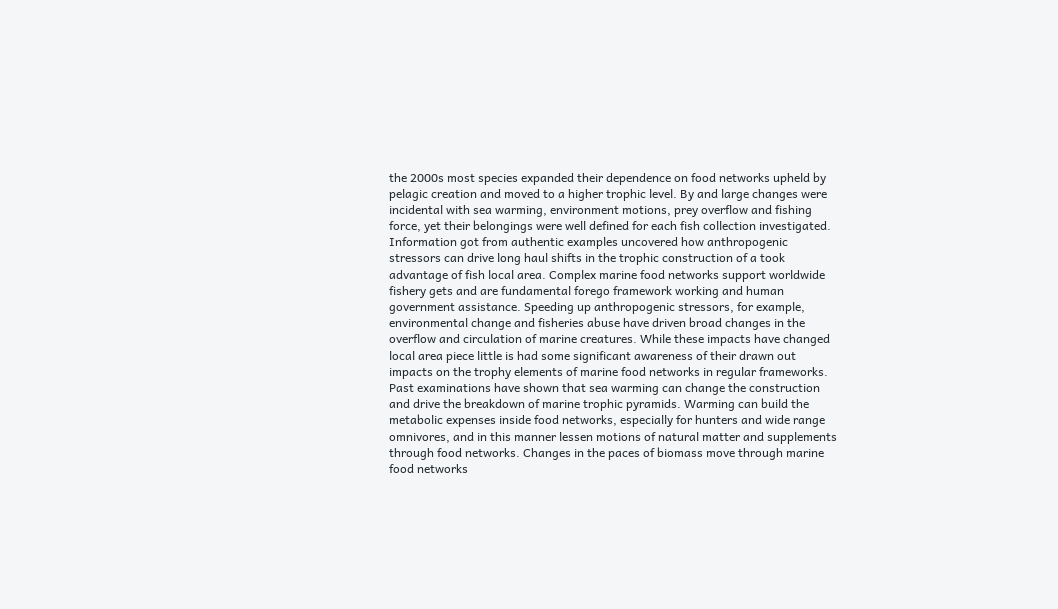the 2000s most species expanded their dependence on food networks upheld by pelagic creation and moved to a higher trophic level. By and large changes were incidental with sea warming, environment motions, prey overflow and fishing force, yet their belongings were well defined for each fish collection investigated. Information got from authentic examples uncovered how anthropogenic stressors can drive long haul shifts in the trophic construction of a took advantage of fish local area. Complex marine food networks support worldwide fishery gets and are fundamental forego framework working and human government assistance. Speeding up anthropogenic stressors, for example, environmental change and fisheries abuse have driven broad changes in the overflow and circulation of marine creatures. While these impacts have changed local area piece little is had some significant awareness of their drawn out impacts on the trophy elements of marine food networks in regular frameworks. Past examinations have shown that sea warming can change the construction and drive the breakdown of marine trophic pyramids. Warming can build the metabolic expenses inside food networks, especially for hunters and wide range omnivores, and in this manner lessen motions of natural matter and supplements through food networks. Changes in the paces of biomass move through marine food networks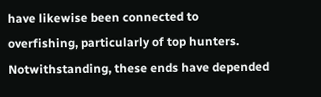have likewise been connected to overfishing, particularly of top hunters. Notwithstanding, these ends have depended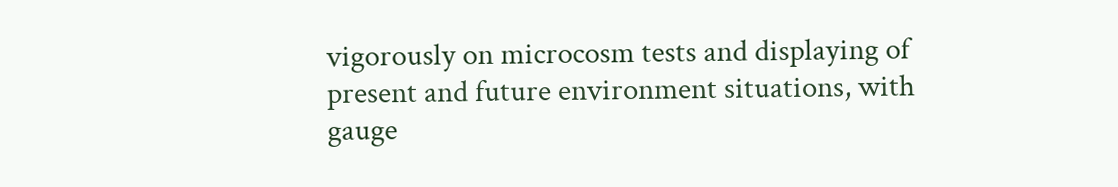vigorously on microcosm tests and displaying of present and future environment situations, with gauge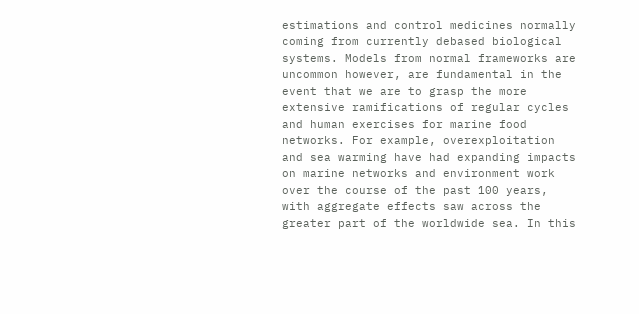estimations and control medicines normally coming from currently debased biological systems. Models from normal frameworks are uncommon however, are fundamental in the event that we are to grasp the more extensive ramifications of regular cycles and human exercises for marine food networks. For example, overexploitation and sea warming have had expanding impacts on marine networks and environment work over the course of the past 100 years, with aggregate effects saw across the greater part of the worldwide sea. In this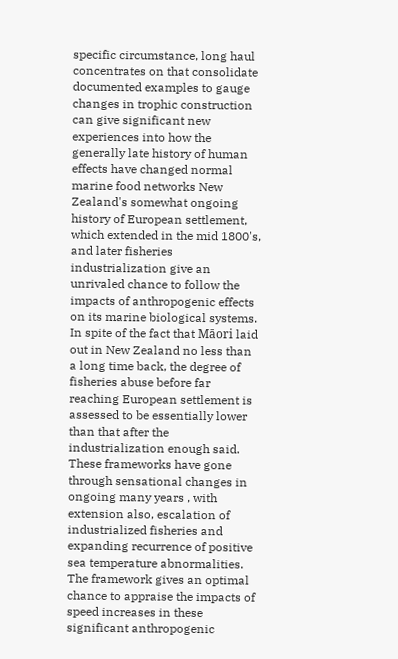specific circumstance, long haul concentrates on that consolidate documented examples to gauge changes in trophic construction can give significant new experiences into how the generally late history of human effects have changed normal marine food networks New Zealand's somewhat ongoing history of European settlement, which extended in the mid 1800's, and later fisheries industrialization give an unrivaled chance to follow the impacts of anthropogenic effects on its marine biological systems. In spite of the fact that Māori laid out in New Zealand no less than a long time back, the degree of fisheries abuse before far reaching European settlement is assessed to be essentially lower than that after the industrialization enough said. These frameworks have gone through sensational changes in ongoing many years , with extension also, escalation of industrialized fisheries and expanding recurrence of positive sea temperature abnormalities. The framework gives an optimal chance to appraise the impacts of speed increases in these significant anthropogenic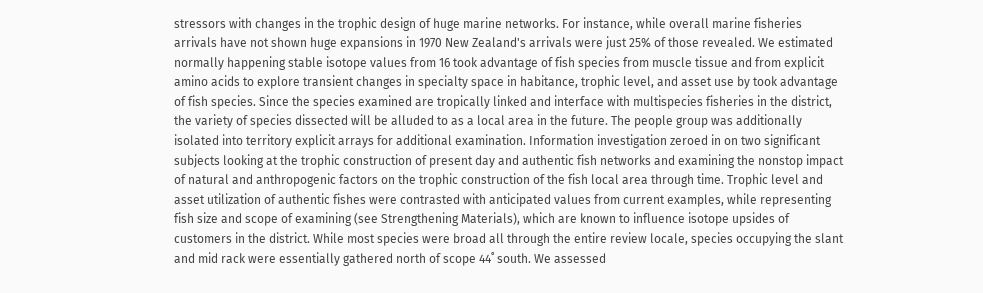stressors with changes in the trophic design of huge marine networks. For instance, while overall marine fisheries arrivals have not shown huge expansions in 1970 New Zealand's arrivals were just 25% of those revealed. We estimated normally happening stable isotope values from 16 took advantage of fish species from muscle tissue and from explicit amino acids to explore transient changes in specialty space in habitance, trophic level, and asset use by took advantage of fish species. Since the species examined are tropically linked and interface with multispecies fisheries in the district, the variety of species dissected will be alluded to as a local area in the future. The people group was additionally isolated into territory explicit arrays for additional examination. Information investigation zeroed in on two significant subjects looking at the trophic construction of present day and authentic fish networks and examining the nonstop impact of natural and anthropogenic factors on the trophic construction of the fish local area through time. Trophic level and asset utilization of authentic fishes were contrasted with anticipated values from current examples, while representing fish size and scope of examining (see Strengthening Materials), which are known to influence isotope upsides of customers in the district. While most species were broad all through the entire review locale, species occupying the slant and mid rack were essentially gathered north of scope 44˚ south. We assessed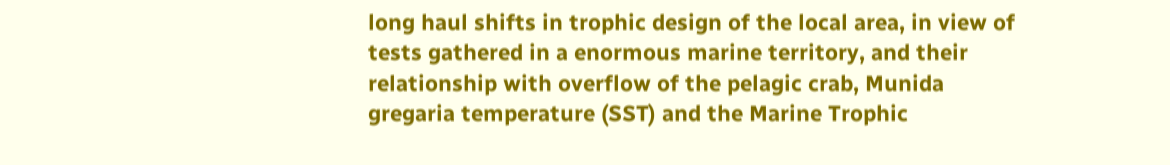long haul shifts in trophic design of the local area, in view of tests gathered in a enormous marine territory, and their relationship with overflow of the pelagic crab, Munida gregaria temperature (SST) and the Marine Trophic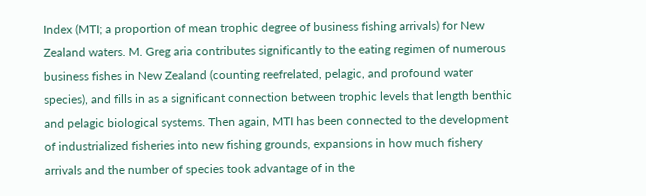Index (MTI; a proportion of mean trophic degree of business fishing arrivals) for New Zealand waters. M. Greg aria contributes significantly to the eating regimen of numerous business fishes in New Zealand (counting reefrelated, pelagic, and profound water species), and fills in as a significant connection between trophic levels that length benthic and pelagic biological systems. Then again, MTI has been connected to the development of industrialized fisheries into new fishing grounds, expansions in how much fishery arrivals and the number of species took advantage of in the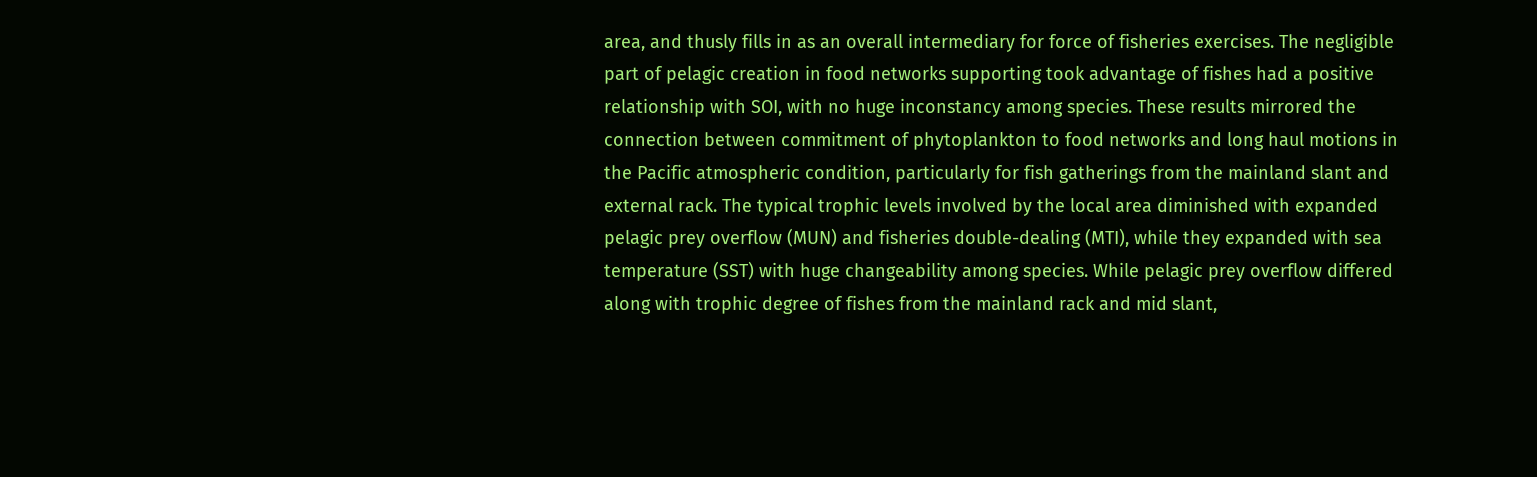area, and thusly fills in as an overall intermediary for force of fisheries exercises. The negligible part of pelagic creation in food networks supporting took advantage of fishes had a positive relationship with SOI, with no huge inconstancy among species. These results mirrored the connection between commitment of phytoplankton to food networks and long haul motions in the Pacific atmospheric condition, particularly for fish gatherings from the mainland slant and external rack. The typical trophic levels involved by the local area diminished with expanded pelagic prey overflow (MUN) and fisheries double-dealing (MTI), while they expanded with sea temperature (SST) with huge changeability among species. While pelagic prey overflow differed along with trophic degree of fishes from the mainland rack and mid slant,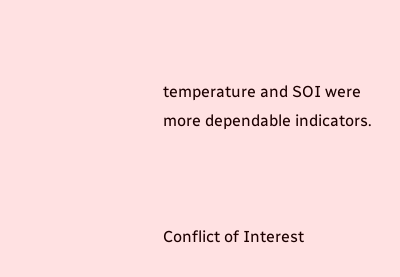temperature and SOI were more dependable indicators.



Conflict of Interest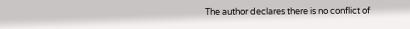The author declares there is no conflict of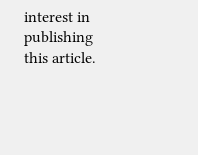interest in publishing this article.